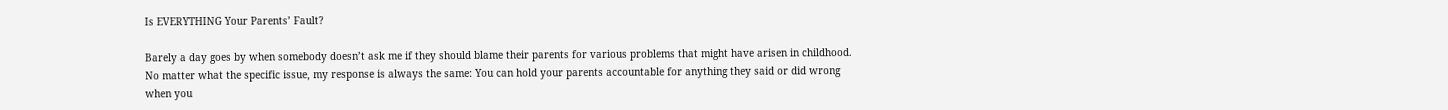Is EVERYTHING Your Parents’ Fault?

Barely a day goes by when somebody doesn’t ask me if they should blame their parents for various problems that might have arisen in childhood. No matter what the specific issue, my response is always the same: You can hold your parents accountable for anything they said or did wrong when you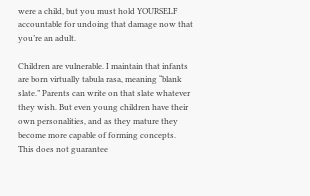were a child, but you must hold YOURSELF accountable for undoing that damage now that you’re an adult.

Children are vulnerable. I maintain that infants are born virtually tabula rasa, meaning “blank slate.” Parents can write on that slate whatever they wish. But even young children have their own personalities, and as they mature they become more capable of forming concepts. This does not guarantee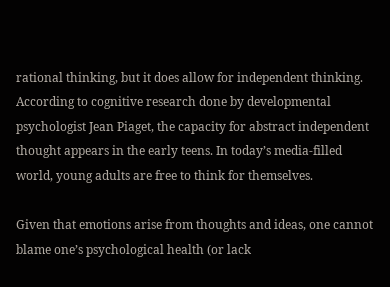rational thinking, but it does allow for independent thinking. According to cognitive research done by developmental psychologist Jean Piaget, the capacity for abstract independent thought appears in the early teens. In today’s media-filled world, young adults are free to think for themselves.

Given that emotions arise from thoughts and ideas, one cannot blame one’s psychological health (or lack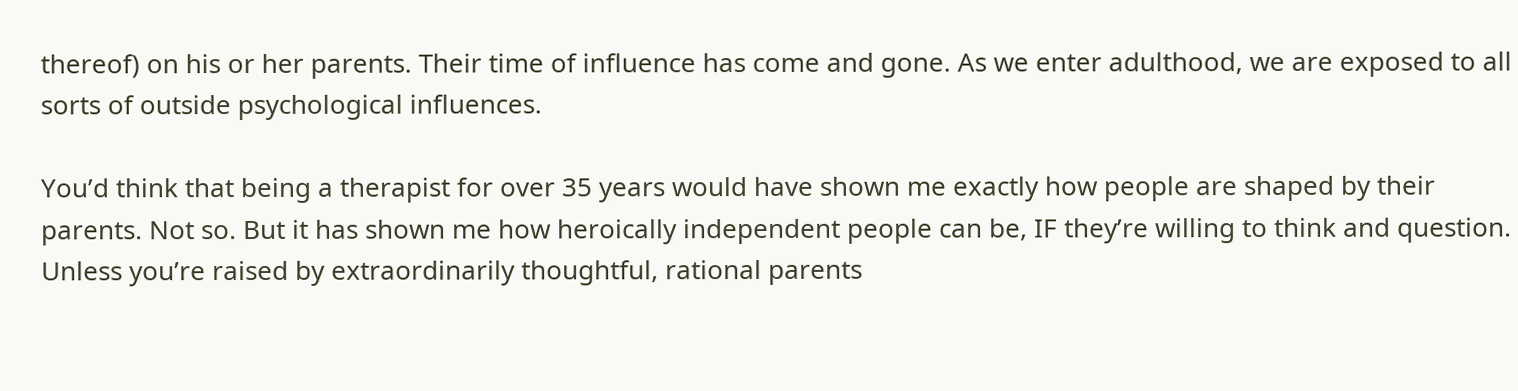thereof) on his or her parents. Their time of influence has come and gone. As we enter adulthood, we are exposed to all sorts of outside psychological influences.

You’d think that being a therapist for over 35 years would have shown me exactly how people are shaped by their parents. Not so. But it has shown me how heroically independent people can be, IF they’re willing to think and question. Unless you’re raised by extraordinarily thoughtful, rational parents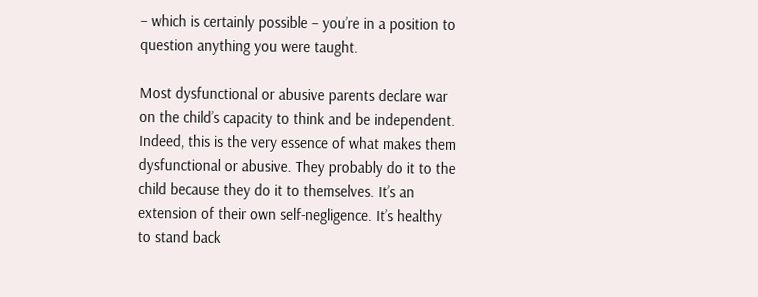– which is certainly possible – you’re in a position to question anything you were taught.

Most dysfunctional or abusive parents declare war on the child’s capacity to think and be independent. Indeed, this is the very essence of what makes them dysfunctional or abusive. They probably do it to the child because they do it to themselves. It’s an extension of their own self-negligence. It’s healthy to stand back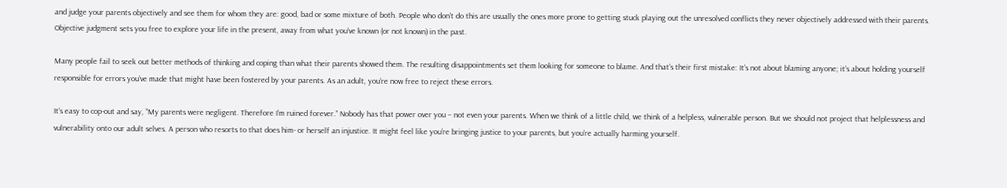and judge your parents objectively and see them for whom they are: good, bad or some mixture of both. People who don’t do this are usually the ones more prone to getting stuck playing out the unresolved conflicts they never objectively addressed with their parents. Objective judgment sets you free to explore your life in the present, away from what you’ve known (or not known) in the past.

Many people fail to seek out better methods of thinking and coping than what their parents showed them. The resulting disappointments set them looking for someone to blame. And that’s their first mistake: It’s not about blaming anyone; it’s about holding yourself responsible for errors you’ve made that might have been fostered by your parents. As an adult, you’re now free to reject these errors.

It’s easy to cop-out and say, “My parents were negligent. Therefore I’m ruined forever.” Nobody has that power over you – not even your parents. When we think of a little child, we think of a helpless, vulnerable person. But we should not project that helplessness and vulnerability onto our adult selves. A person who resorts to that does him- or herself an injustice. It might feel like you’re bringing justice to your parents, but you’re actually harming yourself.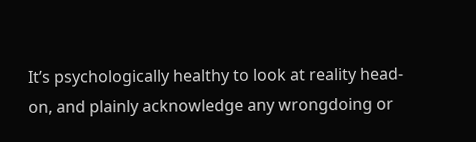It’s psychologically healthy to look at reality head-on, and plainly acknowledge any wrongdoing or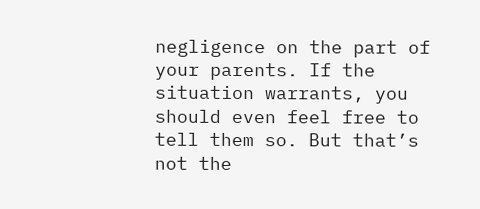negligence on the part of your parents. If the situation warrants, you should even feel free to tell them so. But that’s not the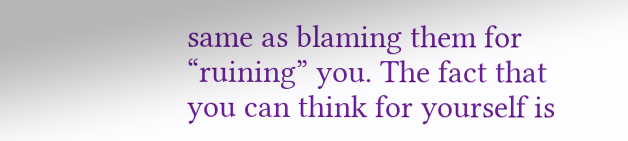same as blaming them for “ruining” you. The fact that you can think for yourself is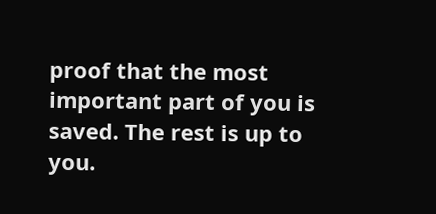proof that the most important part of you is saved. The rest is up to you.